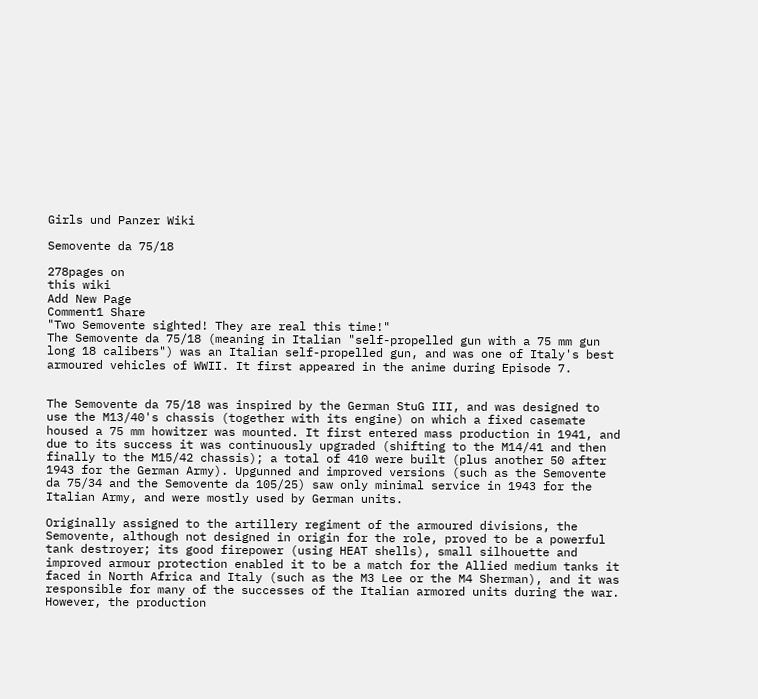Girls und Panzer Wiki

Semovente da 75/18

278pages on
this wiki
Add New Page
Comment1 Share
"Two Semovente sighted! They are real this time!"
The Semovente da 75/18 (meaning in Italian "self-propelled gun with a 75 mm gun long 18 calibers") was an Italian self-propelled gun, and was one of Italy's best armoured vehicles of WWII. It first appeared in the anime during Episode 7.


The Semovente da 75/18 was inspired by the German StuG III, and was designed to use the M13/40's chassis (together with its engine) on which a fixed casemate housed a 75 mm howitzer was mounted. It first entered mass production in 1941, and due to its success it was continuously upgraded (shifting to the M14/41 and then finally to the M15/42 chassis); a total of 410 were built (plus another 50 after 1943 for the German Army). Upgunned and improved versions (such as the Semovente da 75/34 and the Semovente da 105/25) saw only minimal service in 1943 for the Italian Army, and were mostly used by German units.

Originally assigned to the artillery regiment of the armoured divisions, the Semovente, although not designed in origin for the role, proved to be a powerful tank destroyer; its good firepower (using HEAT shells), small silhouette and improved armour protection enabled it to be a match for the Allied medium tanks it faced in North Africa and Italy (such as the M3 Lee or the M4 Sherman), and it was responsible for many of the successes of the Italian armored units during the war. However, the production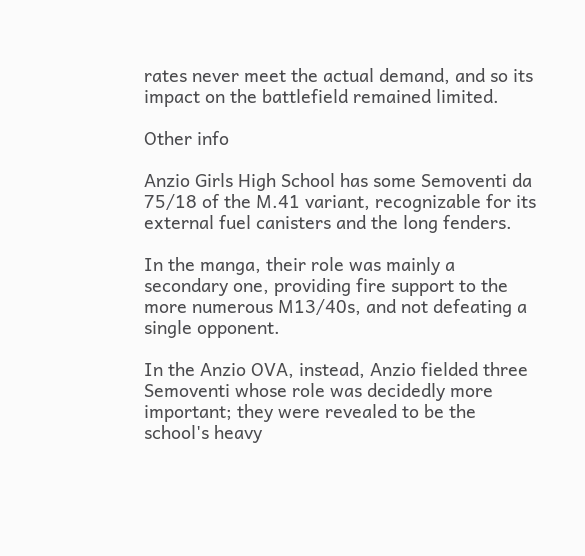rates never meet the actual demand, and so its impact on the battlefield remained limited.

Other info

Anzio Girls High School has some Semoventi da 75/18 of the M.41 variant, recognizable for its external fuel canisters and the long fenders.

In the manga, their role was mainly a secondary one, providing fire support to the more numerous M13/40s, and not defeating a single opponent.

In the Anzio OVA, instead, Anzio fielded three Semoventi whose role was decidedly more important; they were revealed to be the school's heavy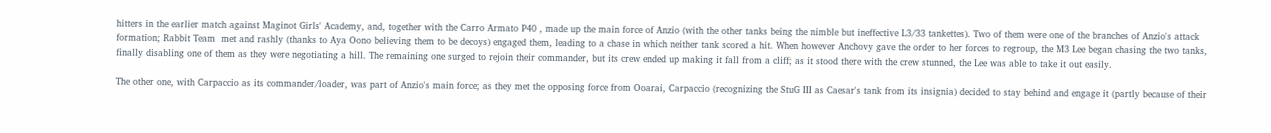hitters in the earlier match against Maginot Girls' Academy, and, together with the Carro Armato P40 , made up the main force of Anzio (with the other tanks being the nimble but ineffective L3/33 tankettes). Two of them were one of the branches of Anzio's attack formation; Rabbit Team  met and rashly (thanks to Aya Oono believing them to be decoys) engaged them, leading to a chase in which neither tank scored a hit. When however Anchovy gave the order to her forces to regroup, the M3 Lee began chasing the two tanks, finally disabling one of them as they were negotiating a hill. The remaining one surged to rejoin their commander, but its crew ended up making it fall from a cliff; as it stood there with the crew stunned, the Lee was able to take it out easily.

The other one, with Carpaccio as its commander/loader, was part of Anzio's main force; as they met the opposing force from Ooarai, Carpaccio (recognizing the StuG III as Caesar's tank from its insignia) decided to stay behind and engage it (partly because of their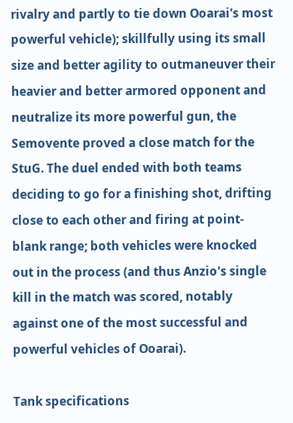rivalry and partly to tie down Ooarai's most powerful vehicle); skillfully using its small size and better agility to outmaneuver their heavier and better armored opponent and neutralize its more powerful gun, the Semovente proved a close match for the StuG. The duel ended with both teams deciding to go for a finishing shot, drifting close to each other and firing at point-blank range; both vehicles were knocked out in the process (and thus Anzio's single kill in the match was scored, notably against one of the most successful and powerful vehicles of Ooarai).

Tank specifications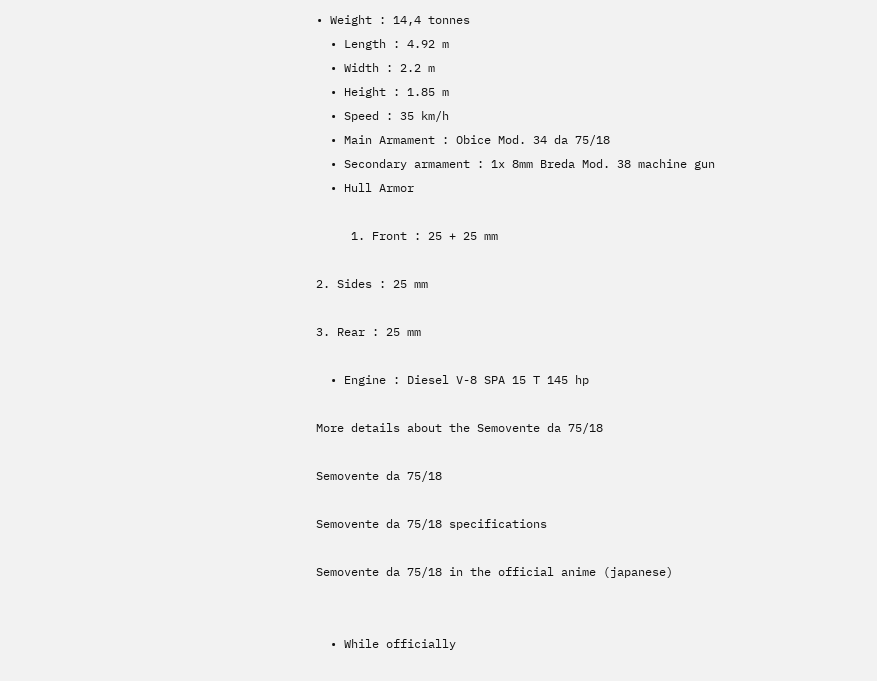• Weight : 14,4 tonnes
  • Length : 4.92 m
  • Width : 2.2 m
  • Height : 1.85 m
  • Speed : 35 km/h
  • Main Armament : Obice Mod. 34 da 75/18
  • Secondary armament : 1x 8mm Breda Mod. 38 machine gun
  • Hull Armor

     1. Front : 25 + 25 mm

2. Sides : 25 mm

3. Rear : 25 mm

  • Engine : Diesel V-8 SPA 15 T 145 hp

More details about the Semovente da 75/18

Semovente da 75/18

Semovente da 75/18 specifications

Semovente da 75/18 in the official anime (japanese)


  • While officially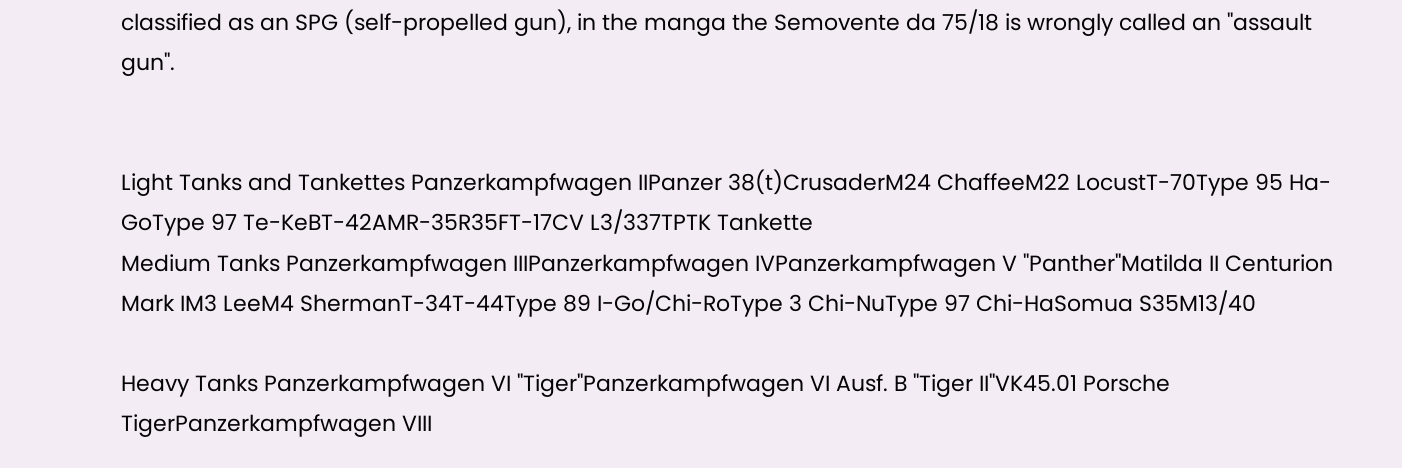classified as an SPG (self-propelled gun), in the manga the Semovente da 75/18 is wrongly called an "assault gun".


Light Tanks and Tankettes Panzerkampfwagen IIPanzer 38(t)CrusaderM24 ChaffeeM22 LocustT-70Type 95 Ha-GoType 97 Te-KeBT-42AMR-35R35FT-17CV L3/337TPTK Tankette
Medium Tanks Panzerkampfwagen IIIPanzerkampfwagen IVPanzerkampfwagen V "Panther"Matilda II Centurion Mark IM3 LeeM4 ShermanT-34T-44Type 89 I-Go/Chi-RoType 3 Chi-NuType 97 Chi-HaSomua S35M13/40

Heavy Tanks Panzerkampfwagen VI "Tiger"Panzerkampfwagen VI Ausf. B "Tiger II"VK45.01 Porsche TigerPanzerkampfwagen VIII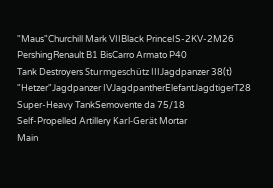"Maus"Churchill Mark VIIBlack PrinceIS-2KV-2M26 PershingRenault B1 BisCarro Armato P40
Tank Destroyers Sturmgeschütz IIIJagdpanzer 38(t) "Hetzer"Jagdpanzer IVJagdpantherElefantJagdtigerT28 Super-Heavy TankSemovente da 75/18
Self-Propelled Artillery Karl-Gerät Mortar
Main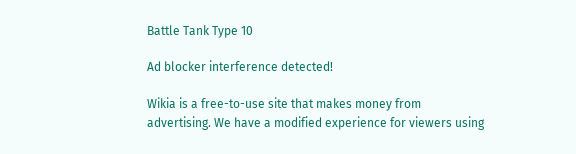Battle Tank Type 10

Ad blocker interference detected!

Wikia is a free-to-use site that makes money from advertising. We have a modified experience for viewers using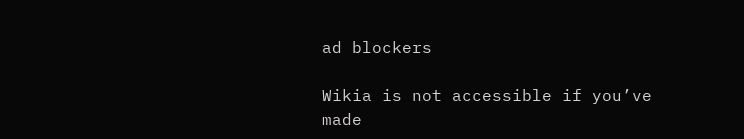ad blockers

Wikia is not accessible if you’ve made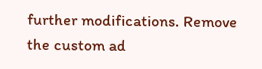further modifications. Remove the custom ad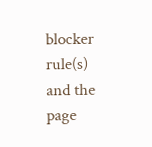blocker rule(s) and the page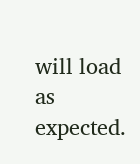will load as expected.